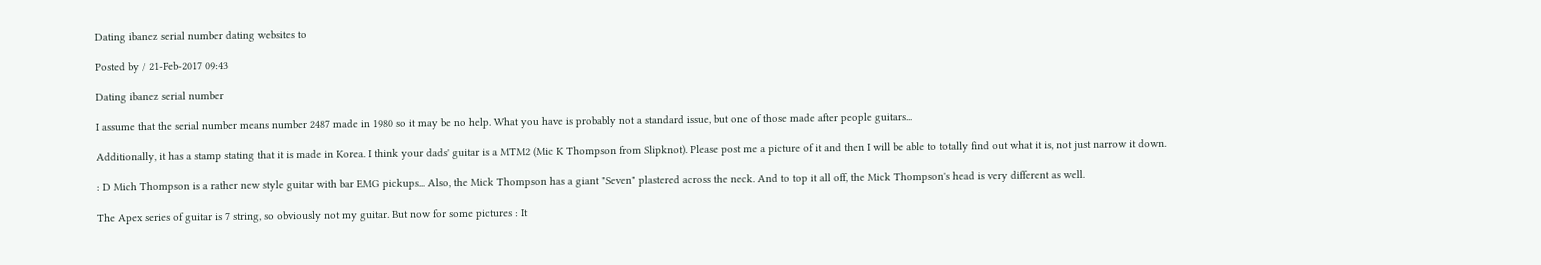Dating ibanez serial number dating websites to

Posted by / 21-Feb-2017 09:43

Dating ibanez serial number

I assume that the serial number means number 2487 made in 1980 so it may be no help. What you have is probably not a standard issue, but one of those made after people guitars...

Additionally, it has a stamp stating that it is made in Korea. I think your dads' guitar is a MTM2 (Mic K Thompson from Slipknot). Please post me a picture of it and then I will be able to totally find out what it is, not just narrow it down.

: D Mich Thompson is a rather new style guitar with bar EMG pickups... Also, the Mick Thompson has a giant "Seven" plastered across the neck. And to top it all off, the Mick Thompson's head is very different as well.

The Apex series of guitar is 7 string, so obviously not my guitar. But now for some pictures : It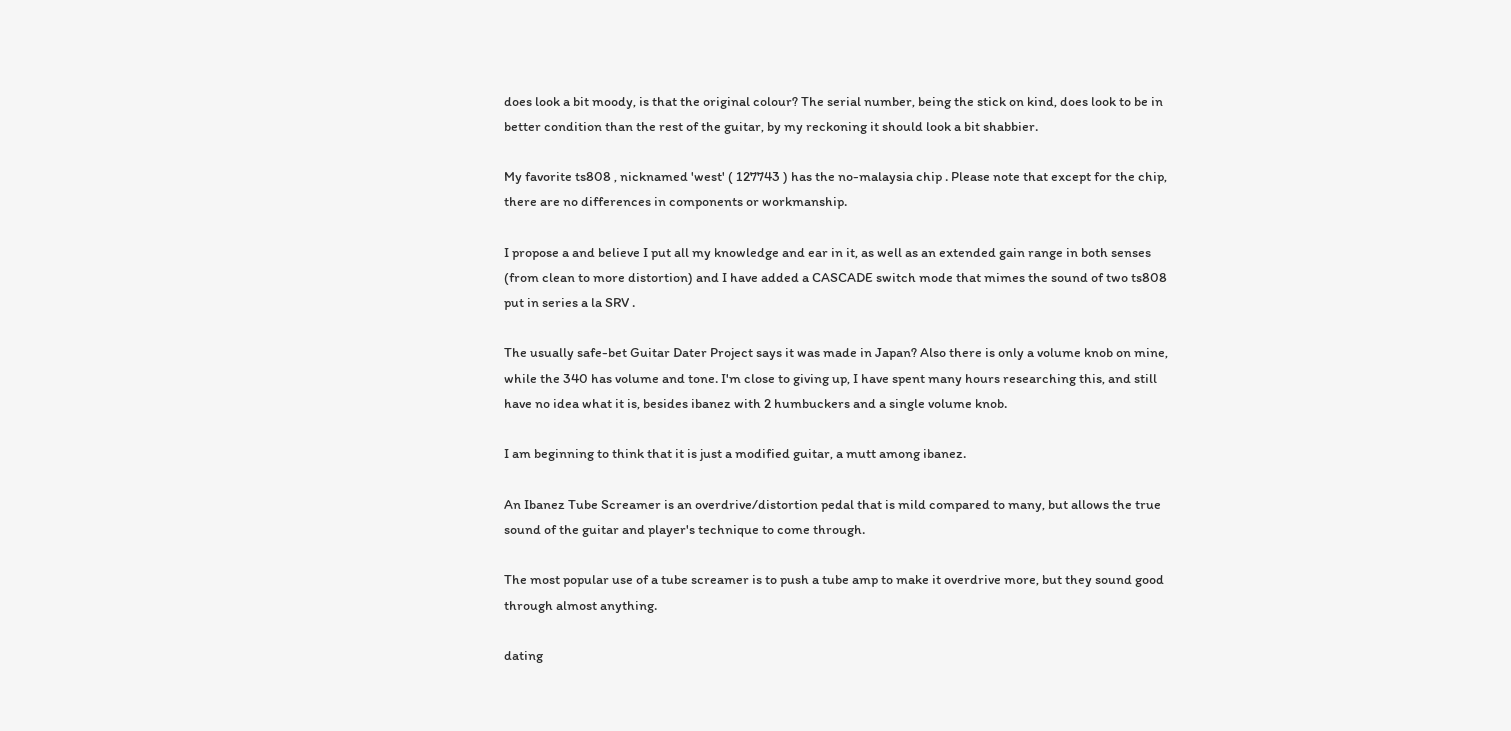does look a bit moody, is that the original colour? The serial number, being the stick on kind, does look to be in better condition than the rest of the guitar, by my reckoning it should look a bit shabbier.

My favorite ts808 , nicknamed 'west' ( 127743 ) has the no-malaysia chip . Please note that except for the chip, there are no differences in components or workmanship.

I propose a and believe I put all my knowledge and ear in it, as well as an extended gain range in both senses (from clean to more distortion) and I have added a CASCADE switch mode that mimes the sound of two ts808 put in series a la SRV .

The usually safe-bet Guitar Dater Project says it was made in Japan? Also there is only a volume knob on mine, while the 340 has volume and tone. I'm close to giving up, I have spent many hours researching this, and still have no idea what it is, besides ibanez with 2 humbuckers and a single volume knob.

I am beginning to think that it is just a modified guitar, a mutt among ibanez.

An Ibanez Tube Screamer is an overdrive/distortion pedal that is mild compared to many, but allows the true sound of the guitar and player's technique to come through.

The most popular use of a tube screamer is to push a tube amp to make it overdrive more, but they sound good through almost anything.

dating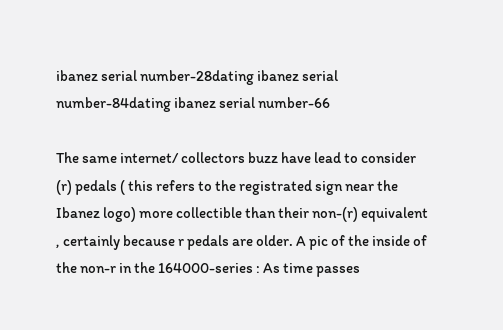ibanez serial number-28dating ibanez serial number-84dating ibanez serial number-66

The same internet/ collectors buzz have lead to consider (r) pedals ( this refers to the registrated sign near the Ibanez logo) more collectible than their non-(r) equivalent , certainly because r pedals are older. A pic of the inside of the non-r in the 164000-series : As time passes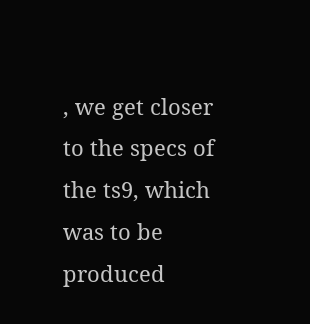, we get closer to the specs of the ts9, which was to be produced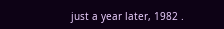just a year later, 1982 .